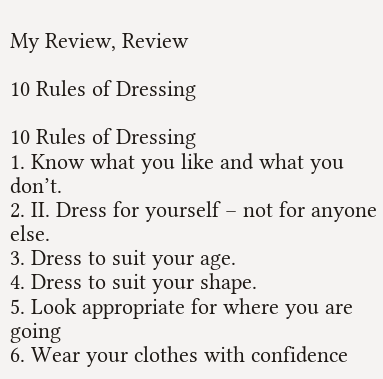My Review, Review

10 Rules of Dressing

10 Rules of Dressing
1. Know what you like and what you don’t.
2. II. Dress for yourself – not for anyone else.
3. Dress to suit your age.
4. Dress to suit your shape.
5. Look appropriate for where you are going
6. Wear your clothes with confidence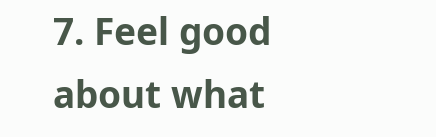7. Feel good about what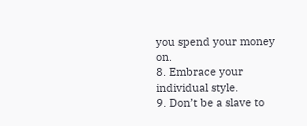you spend your money on.
8. Embrace your individual style.
9. Don’t be a slave to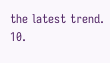the latest trend.
10.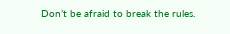Don’t be afraid to break the rules.